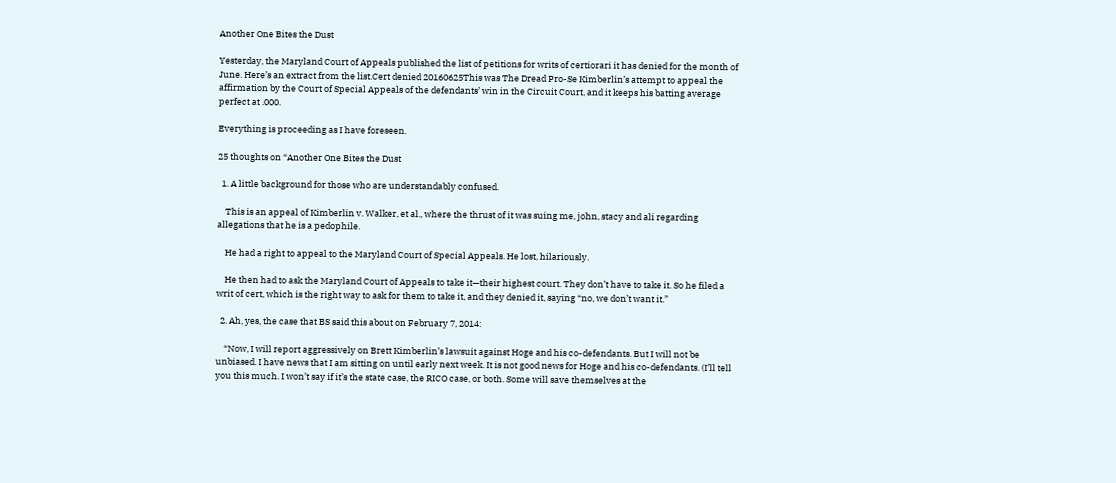Another One Bites the Dust

Yesterday, the Maryland Court of Appeals published the list of petitions for writs of certiorari it has denied for the month of June. Here’s an extract from the list.Cert denied 20160625This was The Dread Pro-Se Kimberlin’s attempt to appeal the affirmation by the Court of Special Appeals of the defendants’ win in the Circuit Court, and it keeps his batting average perfect at .000.

Everything is proceeding as I have foreseen.

25 thoughts on “Another One Bites the Dust

  1. A little background for those who are understandably confused.

    This is an appeal of Kimberlin v. Walker, et al., where the thrust of it was suing me, john, stacy and ali regarding allegations that he is a pedophile.

    He had a right to appeal to the Maryland Court of Special Appeals. He lost, hilariously.

    He then had to ask the Maryland Court of Appeals to take it—their highest court. They don’t have to take it. So he filed a writ of cert, which is the right way to ask for them to take it, and they denied it, saying “no, we don’t want it.”

  2. Ah, yes, the case that BS said this about on February 7, 2014:

    “Now, I will report aggressively on Brett Kimberlin’s lawsuit against Hoge and his co-defendants. But I will not be unbiased. I have news that I am sitting on until early next week. It is not good news for Hoge and his co-defendants. (I’ll tell you this much. I won’t say if it’s the state case, the RICO case, or both. Some will save themselves at the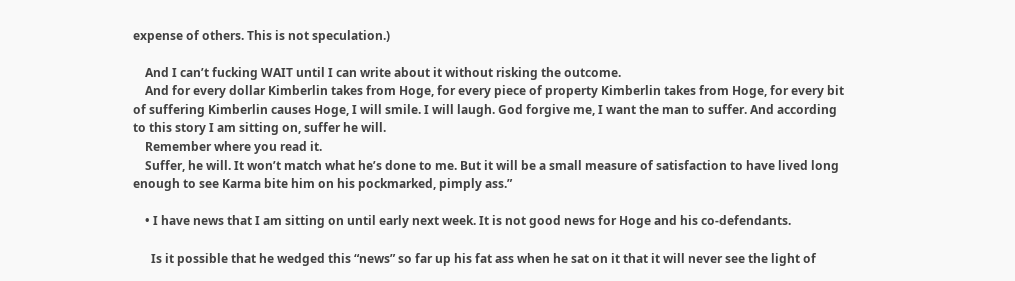expense of others. This is not speculation.)

    And I can’t fucking WAIT until I can write about it without risking the outcome.
    And for every dollar Kimberlin takes from Hoge, for every piece of property Kimberlin takes from Hoge, for every bit of suffering Kimberlin causes Hoge, I will smile. I will laugh. God forgive me, I want the man to suffer. And according to this story I am sitting on, suffer he will.
    Remember where you read it.
    Suffer, he will. It won’t match what he’s done to me. But it will be a small measure of satisfaction to have lived long enough to see Karma bite him on his pockmarked, pimply ass.”

    • I have news that I am sitting on until early next week. It is not good news for Hoge and his co-defendants.

      Is it possible that he wedged this “news” so far up his fat ass when he sat on it that it will never see the light of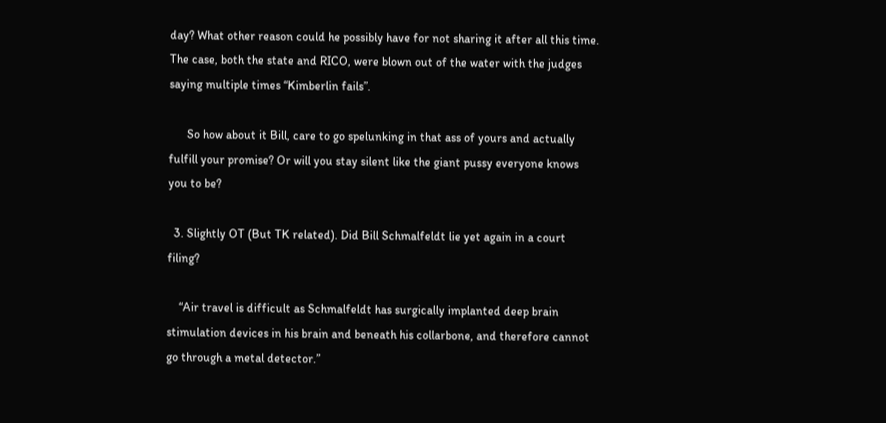day? What other reason could he possibly have for not sharing it after all this time. The case, both the state and RICO, were blown out of the water with the judges saying multiple times “Kimberlin fails”.

      So how about it Bill, care to go spelunking in that ass of yours and actually fulfill your promise? Or will you stay silent like the giant pussy everyone knows you to be?

  3. Slightly OT (But TK related). Did Bill Schmalfeldt lie yet again in a court filing?

    “Air travel is difficult as Schmalfeldt has surgically implanted deep brain stimulation devices in his brain and beneath his collarbone, and therefore cannot go through a metal detector.”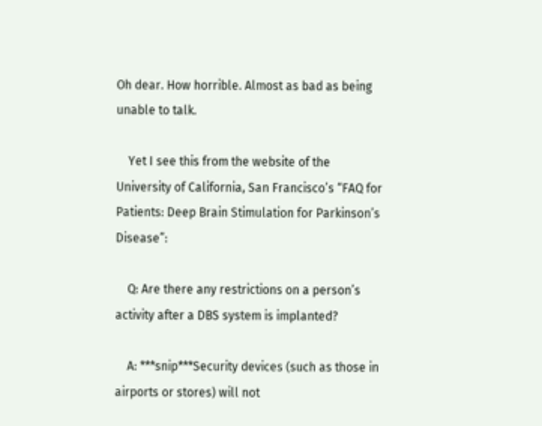Oh dear. How horrible. Almost as bad as being unable to talk.

    Yet I see this from the website of the University of California, San Francisco’s “FAQ for Patients: Deep Brain Stimulation for Parkinson’s Disease”:

    Q: Are there any restrictions on a person’s activity after a DBS system is implanted?

    A: ***snip***Security devices (such as those in airports or stores) will not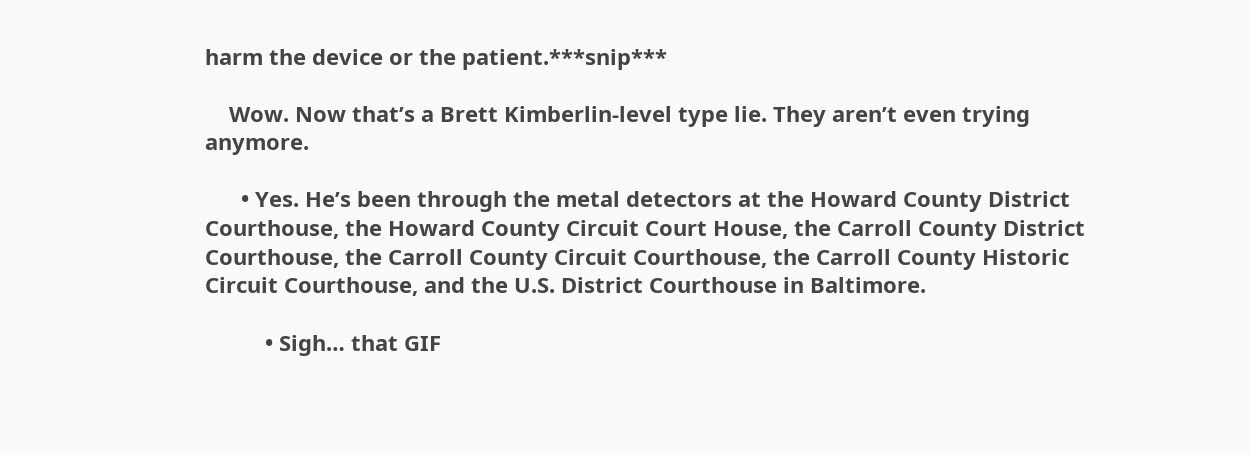harm the device or the patient.***snip***

    Wow. Now that’s a Brett Kimberlin-level type lie. They aren’t even trying anymore.

      • Yes. He’s been through the metal detectors at the Howard County District Courthouse, the Howard County Circuit Court House, the Carroll County District Courthouse, the Carroll County Circuit Courthouse, the Carroll County Historic Circuit Courthouse, and the U.S. District Courthouse in Baltimore.

          • Sigh… that GIF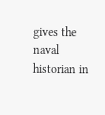gives the naval historian in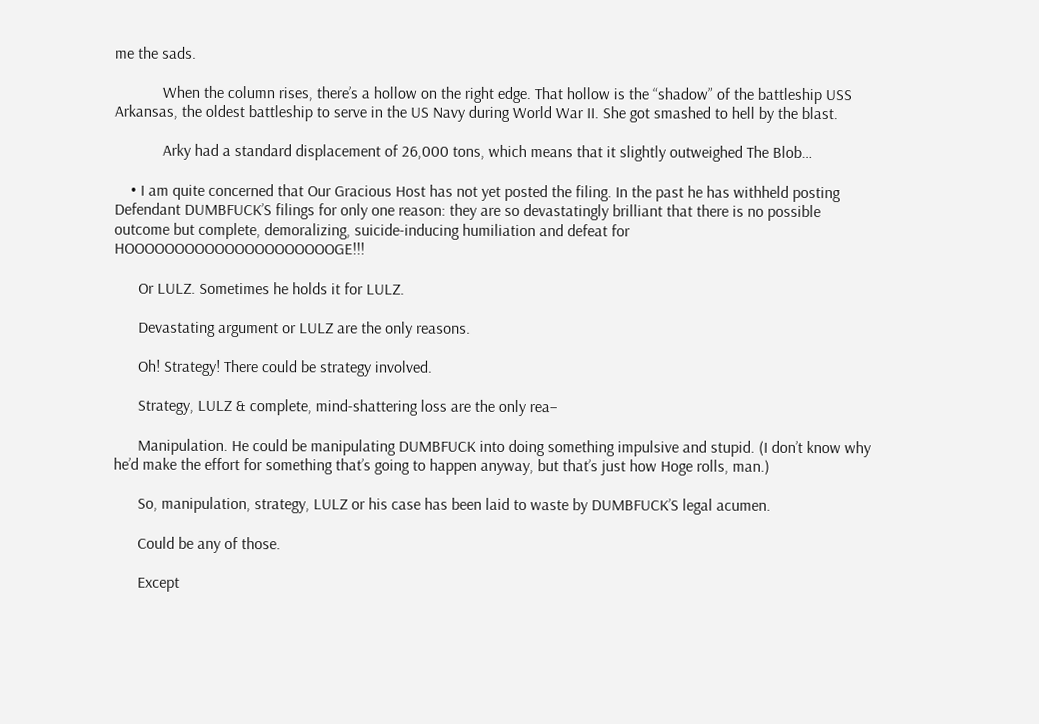me the sads.

            When the column rises, there’s a hollow on the right edge. That hollow is the “shadow” of the battleship USS Arkansas, the oldest battleship to serve in the US Navy during World War II. She got smashed to hell by the blast.

            Arky had a standard displacement of 26,000 tons, which means that it slightly outweighed The Blob…

    • I am quite concerned that Our Gracious Host has not yet posted the filing. In the past he has withheld posting Defendant DUMBFUCK’S filings for only one reason: they are so devastatingly brilliant that there is no possible outcome but complete, demoralizing, suicide-inducing humiliation and defeat for HOOOOOOOOOOOOOOOOOOOOOGE!!!

      Or LULZ. Sometimes he holds it for LULZ.

      Devastating argument or LULZ are the only reasons.

      Oh! Strategy! There could be strategy involved.

      Strategy, LULZ & complete, mind-shattering loss are the only rea–

      Manipulation. He could be manipulating DUMBFUCK into doing something impulsive and stupid. (I don’t know why he’d make the effort for something that’s going to happen anyway, but that’s just how Hoge rolls, man.)

      So, manipulation, strategy, LULZ or his case has been laid to waste by DUMBFUCK’S legal acumen.

      Could be any of those.

      Except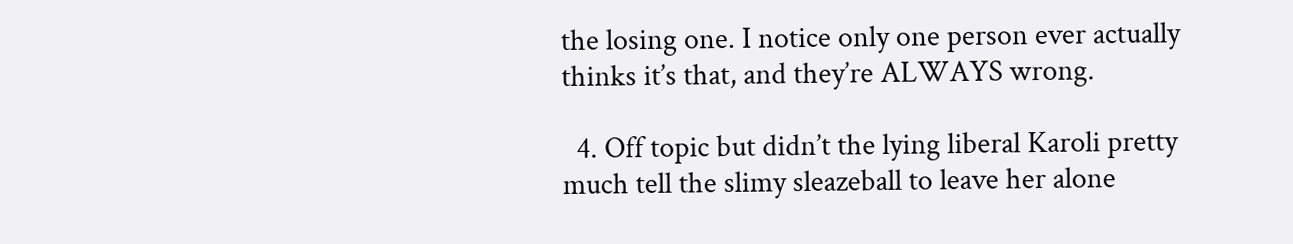the losing one. I notice only one person ever actually thinks it’s that, and they’re ALWAYS wrong.

  4. Off topic but didn’t the lying liberal Karoli pretty much tell the slimy sleazeball to leave her alone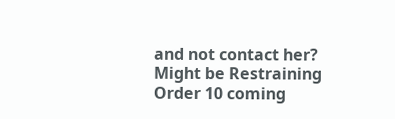and not contact her? Might be Restraining Order 10 coming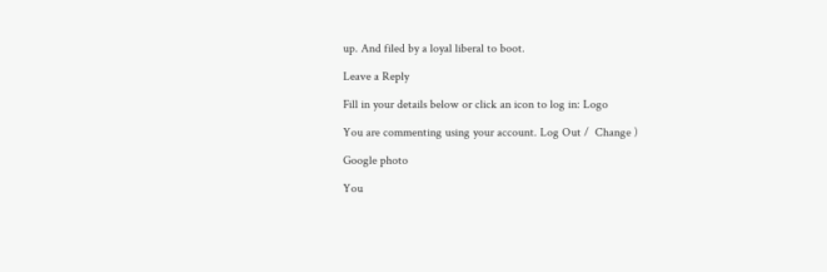up. And filed by a loyal liberal to boot.

Leave a Reply

Fill in your details below or click an icon to log in: Logo

You are commenting using your account. Log Out /  Change )

Google photo

You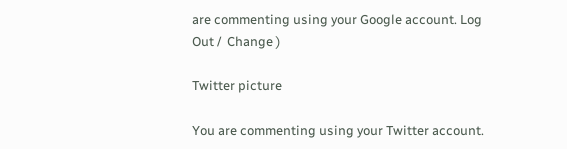are commenting using your Google account. Log Out /  Change )

Twitter picture

You are commenting using your Twitter account.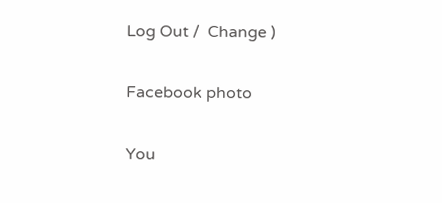Log Out /  Change )

Facebook photo

You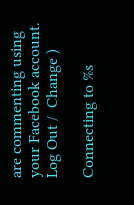are commenting using your Facebook account. Log Out /  Change )

Connecting to %s